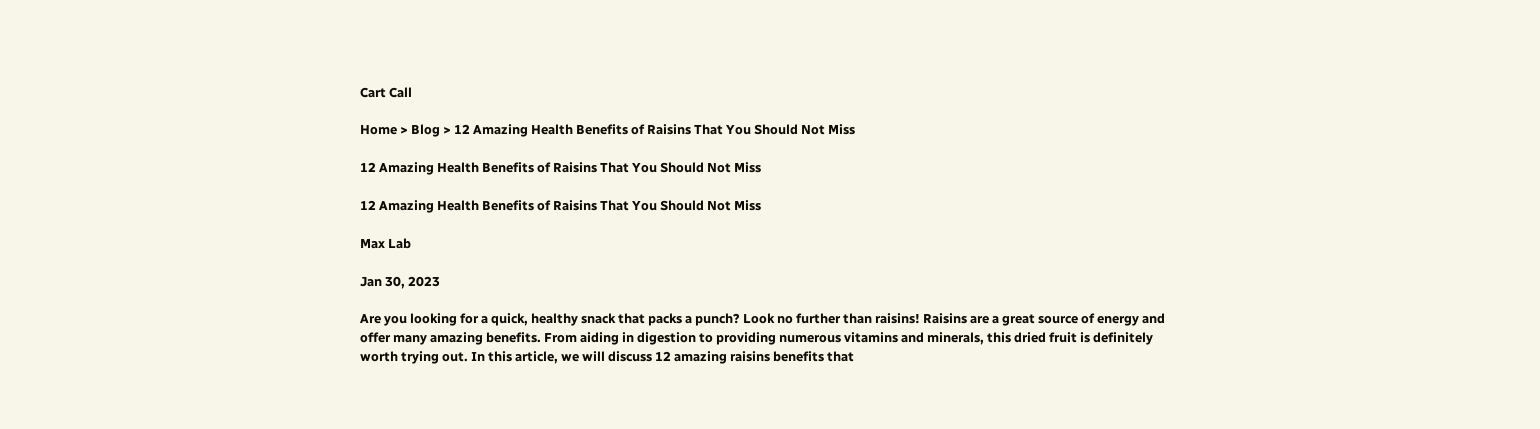Cart Call

Home > Blog > 12 Amazing Health Benefits of Raisins That You Should Not Miss

12 Amazing Health Benefits of Raisins That You Should Not Miss

12 Amazing Health Benefits of Raisins That You Should Not Miss

Max Lab

Jan 30, 2023

Are you looking for a quick, healthy snack that packs a punch? Look no further than raisins! Raisins are a great source of energy and offer many amazing benefits. From aiding in digestion to providing numerous vitamins and minerals, this dried fruit is definitely worth trying out. In this article, we will discuss 12 amazing raisins benefits that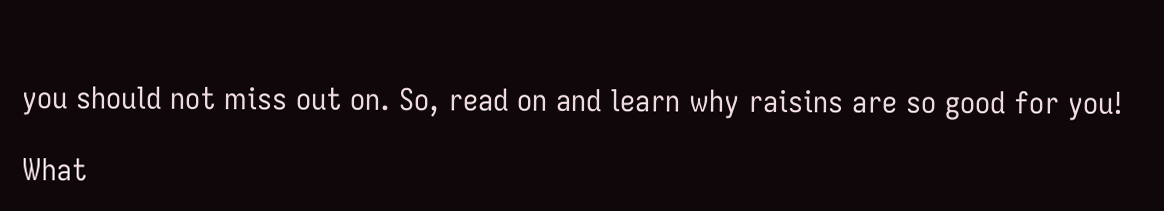you should not miss out on. So, read on and learn why raisins are so good for you!

What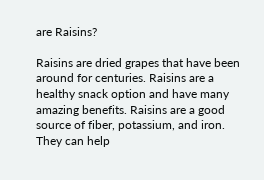are Raisins?

Raisins are dried grapes that have been around for centuries. Raisins are a healthy snack option and have many amazing benefits. Raisins are a good source of fiber, potassium, and iron. They can help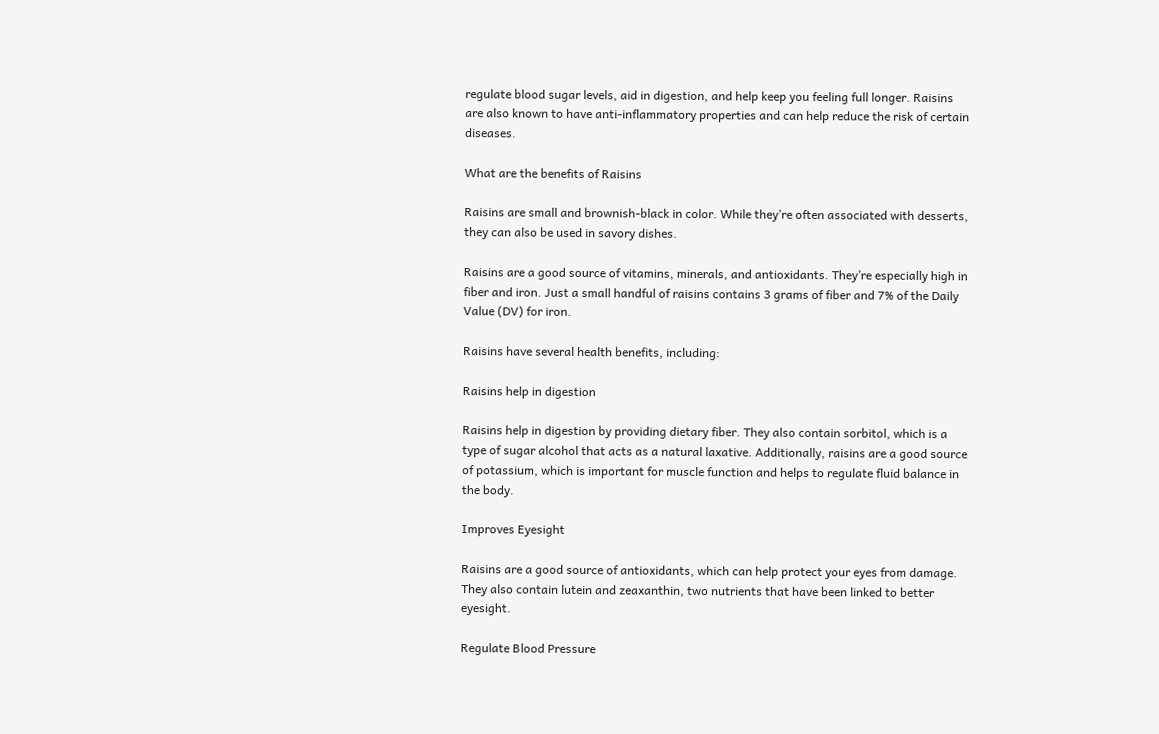regulate blood sugar levels, aid in digestion, and help keep you feeling full longer. Raisins are also known to have anti-inflammatory properties and can help reduce the risk of certain diseases.

What are the benefits of Raisins

Raisins are small and brownish-black in color. While they’re often associated with desserts, they can also be used in savory dishes.

Raisins are a good source of vitamins, minerals, and antioxidants. They’re especially high in fiber and iron. Just a small handful of raisins contains 3 grams of fiber and 7% of the Daily Value (DV) for iron.

Raisins have several health benefits, including:

Raisins help in digestion

Raisins help in digestion by providing dietary fiber. They also contain sorbitol, which is a type of sugar alcohol that acts as a natural laxative. Additionally, raisins are a good source of potassium, which is important for muscle function and helps to regulate fluid balance in the body.

Improves Eyesight

Raisins are a good source of antioxidants, which can help protect your eyes from damage. They also contain lutein and zeaxanthin, two nutrients that have been linked to better eyesight.

Regulate Blood Pressure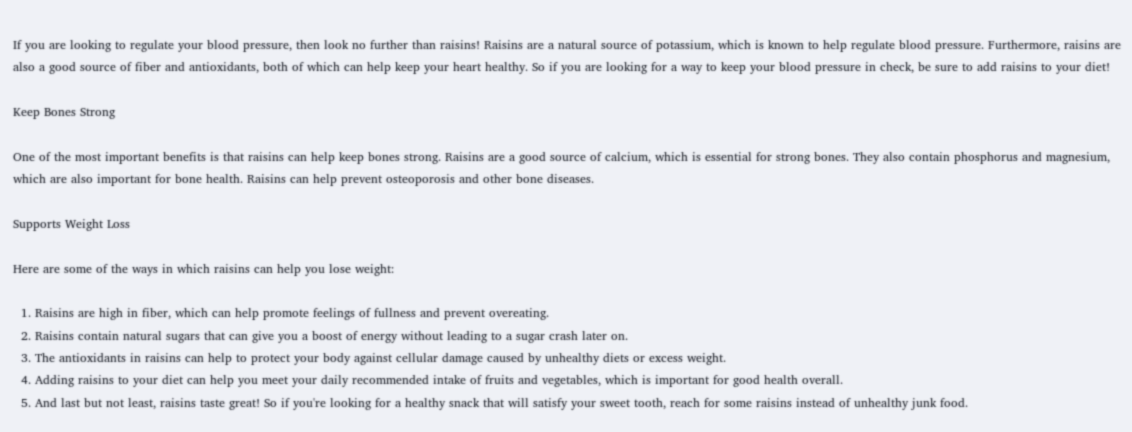If you are looking to regulate your blood pressure, then look no further than raisins! Raisins are a natural source of potassium, which is known to help regulate blood pressure. Furthermore, raisins are also a good source of fiber and antioxidants, both of which can help keep your heart healthy. So if you are looking for a way to keep your blood pressure in check, be sure to add raisins to your diet!

Keep Bones Strong

One of the most important benefits is that raisins can help keep bones strong. Raisins are a good source of calcium, which is essential for strong bones. They also contain phosphorus and magnesium, which are also important for bone health. Raisins can help prevent osteoporosis and other bone diseases.

Supports Weight Loss

Here are some of the ways in which raisins can help you lose weight:

  1. Raisins are high in fiber, which can help promote feelings of fullness and prevent overeating.
  2. Raisins contain natural sugars that can give you a boost of energy without leading to a sugar crash later on.
  3. The antioxidants in raisins can help to protect your body against cellular damage caused by unhealthy diets or excess weight.
  4. Adding raisins to your diet can help you meet your daily recommended intake of fruits and vegetables, which is important for good health overall.
  5. And last but not least, raisins taste great! So if you're looking for a healthy snack that will satisfy your sweet tooth, reach for some raisins instead of unhealthy junk food.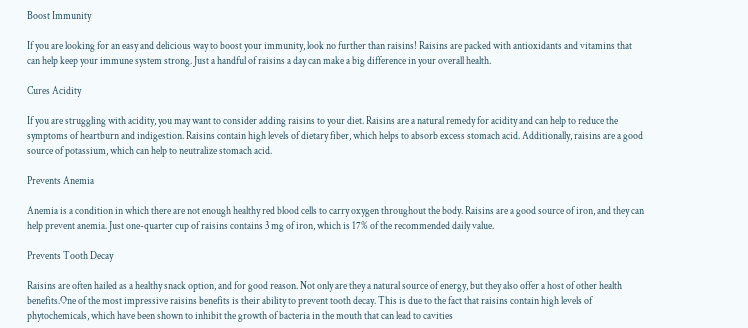Boost Immunity

If you are looking for an easy and delicious way to boost your immunity, look no further than raisins! Raisins are packed with antioxidants and vitamins that can help keep your immune system strong. Just a handful of raisins a day can make a big difference in your overall health.

Cures Acidity

If you are struggling with acidity, you may want to consider adding raisins to your diet. Raisins are a natural remedy for acidity and can help to reduce the symptoms of heartburn and indigestion. Raisins contain high levels of dietary fiber, which helps to absorb excess stomach acid. Additionally, raisins are a good source of potassium, which can help to neutralize stomach acid.

Prevents Anemia

Anemia is a condition in which there are not enough healthy red blood cells to carry oxygen throughout the body. Raisins are a good source of iron, and they can help prevent anemia. Just one-quarter cup of raisins contains 3 mg of iron, which is 17% of the recommended daily value.

Prevents Tooth Decay

Raisins are often hailed as a healthy snack option, and for good reason. Not only are they a natural source of energy, but they also offer a host of other health benefits.One of the most impressive raisins benefits is their ability to prevent tooth decay. This is due to the fact that raisins contain high levels of phytochemicals, which have been shown to inhibit the growth of bacteria in the mouth that can lead to cavities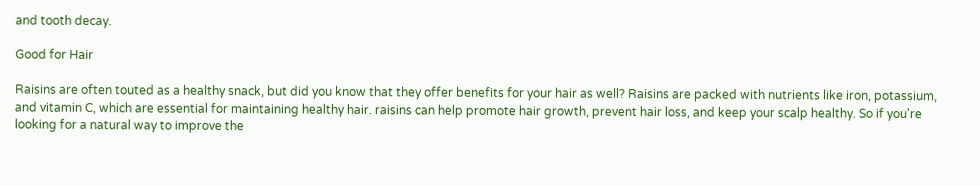and tooth decay.

Good for Hair

Raisins are often touted as a healthy snack, but did you know that they offer benefits for your hair as well? Raisins are packed with nutrients like iron, potassium, and vitamin C, which are essential for maintaining healthy hair. raisins can help promote hair growth, prevent hair loss, and keep your scalp healthy. So if you're looking for a natural way to improve the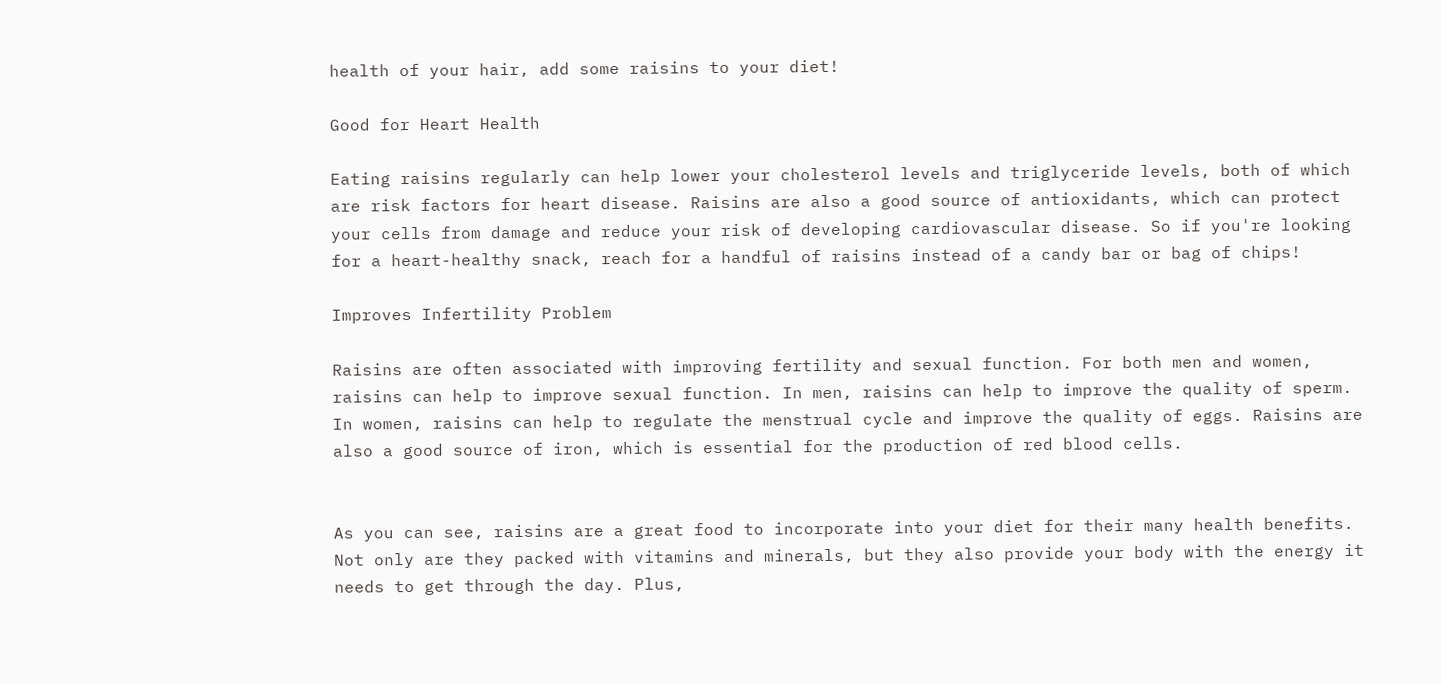health of your hair, add some raisins to your diet!

Good for Heart Health

Eating raisins regularly can help lower your cholesterol levels and triglyceride levels, both of which are risk factors for heart disease. Raisins are also a good source of antioxidants, which can protect your cells from damage and reduce your risk of developing cardiovascular disease. So if you're looking for a heart-healthy snack, reach for a handful of raisins instead of a candy bar or bag of chips!

Improves Infertility Problem

Raisins are often associated with improving fertility and sexual function. For both men and women, raisins can help to improve sexual function. In men, raisins can help to improve the quality of sperm. In women, raisins can help to regulate the menstrual cycle and improve the quality of eggs. Raisins are also a good source of iron, which is essential for the production of red blood cells.


As you can see, raisins are a great food to incorporate into your diet for their many health benefits. Not only are they packed with vitamins and minerals, but they also provide your body with the energy it needs to get through the day. Plus,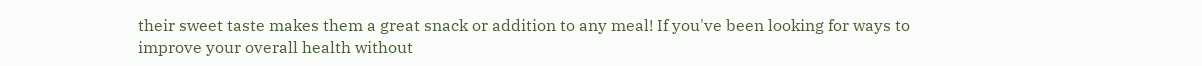their sweet taste makes them a great snack or addition to any meal! If you've been looking for ways to improve your overall health without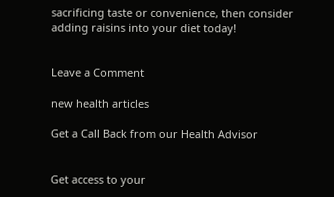sacrificing taste or convenience, then consider adding raisins into your diet today!


Leave a Comment

new health articles

Get a Call Back from our Health Advisor


Get access to your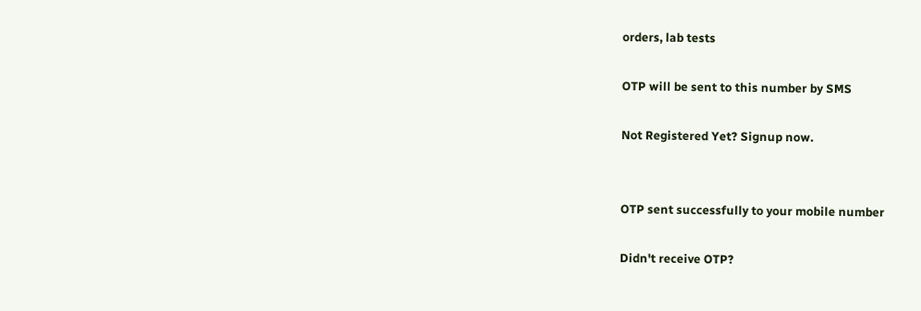orders, lab tests

OTP will be sent to this number by SMS

Not Registered Yet? Signup now.


OTP sent successfully to your mobile number

Didn't receive OTP?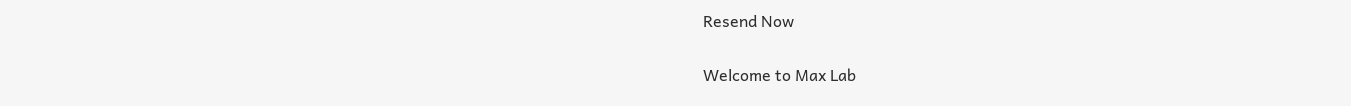Resend Now

Welcome to Max Lab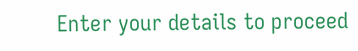Enter your details to proceed